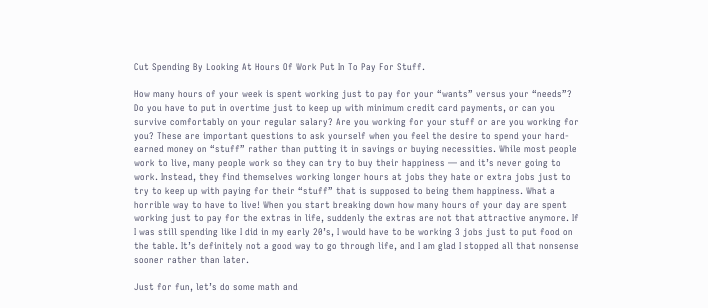Cut Spending By Looking At Hours Of Work Put In To Pay For Stuff.

How many hours of your week is spent working just to pay for your “wants” versus your “needs”? Do you have to put in overtime just to keep up with minimum credit card payments, or can you survive comfortably on your regular salary? Are you working for your stuff or are you working for you? These are important questions to ask yourself when you feel the desire to spend your hard-earned money on “stuff” rather than putting it in savings or buying necessities. While most people work to live, many people work so they can try to buy their happiness — and it’s never going to work. Instead, they find themselves working longer hours at jobs they hate or extra jobs just to try to keep up with paying for their “stuff” that is supposed to being them happiness. What a horrible way to have to live! When you start breaking down how many hours of your day are spent working just to pay for the extras in life, suddenly the extras are not that attractive anymore. If I was still spending like I did in my early 20’s, I would have to be working 3 jobs just to put food on the table. It’s definitely not a good way to go through life, and I am glad I stopped all that nonsense sooner rather than later.

Just for fun, let’s do some math and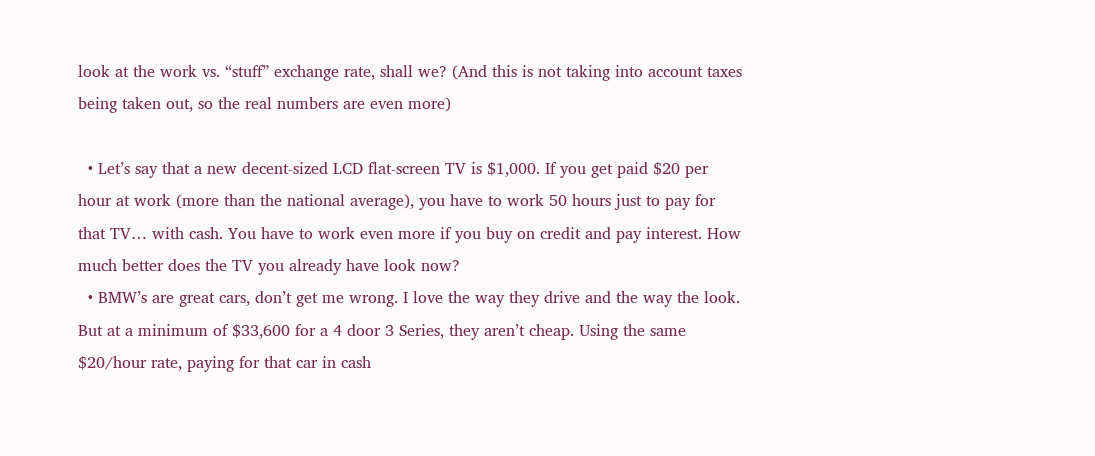look at the work vs. “stuff” exchange rate, shall we? (And this is not taking into account taxes being taken out, so the real numbers are even more)

  • Let’s say that a new decent-sized LCD flat-screen TV is $1,000. If you get paid $20 per hour at work (more than the national average), you have to work 50 hours just to pay for that TV… with cash. You have to work even more if you buy on credit and pay interest. How much better does the TV you already have look now?
  • BMW’s are great cars, don’t get me wrong. I love the way they drive and the way the look. But at a minimum of $33,600 for a 4 door 3 Series, they aren’t cheap. Using the same $20/hour rate, paying for that car in cash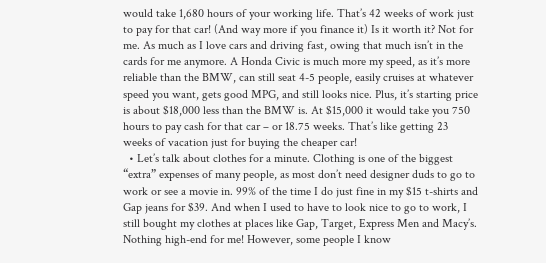would take 1,680 hours of your working life. That’s 42 weeks of work just to pay for that car! (And way more if you finance it) Is it worth it? Not for me. As much as I love cars and driving fast, owing that much isn’t in the cards for me anymore. A Honda Civic is much more my speed, as it’s more reliable than the BMW, can still seat 4-5 people, easily cruises at whatever speed you want, gets good MPG, and still looks nice. Plus, it’s starting price is about $18,000 less than the BMW is. At $15,000 it would take you 750 hours to pay cash for that car – or 18.75 weeks. That’s like getting 23 weeks of vacation just for buying the cheaper car!
  • Let’s talk about clothes for a minute. Clothing is one of the biggest “extra” expenses of many people, as most don’t need designer duds to go to work or see a movie in. 99% of the time I do just fine in my $15 t-shirts and Gap jeans for $39. And when I used to have to look nice to go to work, I still bought my clothes at places like Gap, Target, Express Men and Macy’s. Nothing high-end for me! However, some people I know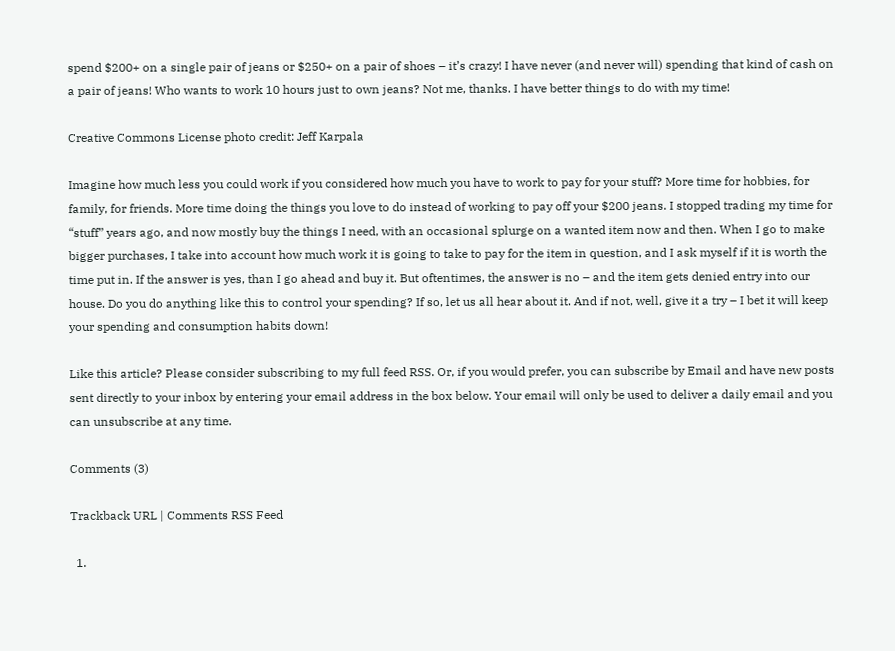spend $200+ on a single pair of jeans or $250+ on a pair of shoes – it’s crazy! I have never (and never will) spending that kind of cash on a pair of jeans! Who wants to work 10 hours just to own jeans? Not me, thanks. I have better things to do with my time!

Creative Commons License photo credit: Jeff Karpala

Imagine how much less you could work if you considered how much you have to work to pay for your stuff? More time for hobbies, for family, for friends. More time doing the things you love to do instead of working to pay off your $200 jeans. I stopped trading my time for “stuff” years ago, and now mostly buy the things I need, with an occasional splurge on a wanted item now and then. When I go to make bigger purchases, I take into account how much work it is going to take to pay for the item in question, and I ask myself if it is worth the time put in. If the answer is yes, than I go ahead and buy it. But oftentimes, the answer is no – and the item gets denied entry into our house. Do you do anything like this to control your spending? If so, let us all hear about it. And if not, well, give it a try – I bet it will keep your spending and consumption habits down!

Like this article? Please consider subscribing to my full feed RSS. Or, if you would prefer, you can subscribe by Email and have new posts sent directly to your inbox by entering your email address in the box below. Your email will only be used to deliver a daily email and you can unsubscribe at any time.

Comments (3)

Trackback URL | Comments RSS Feed

  1.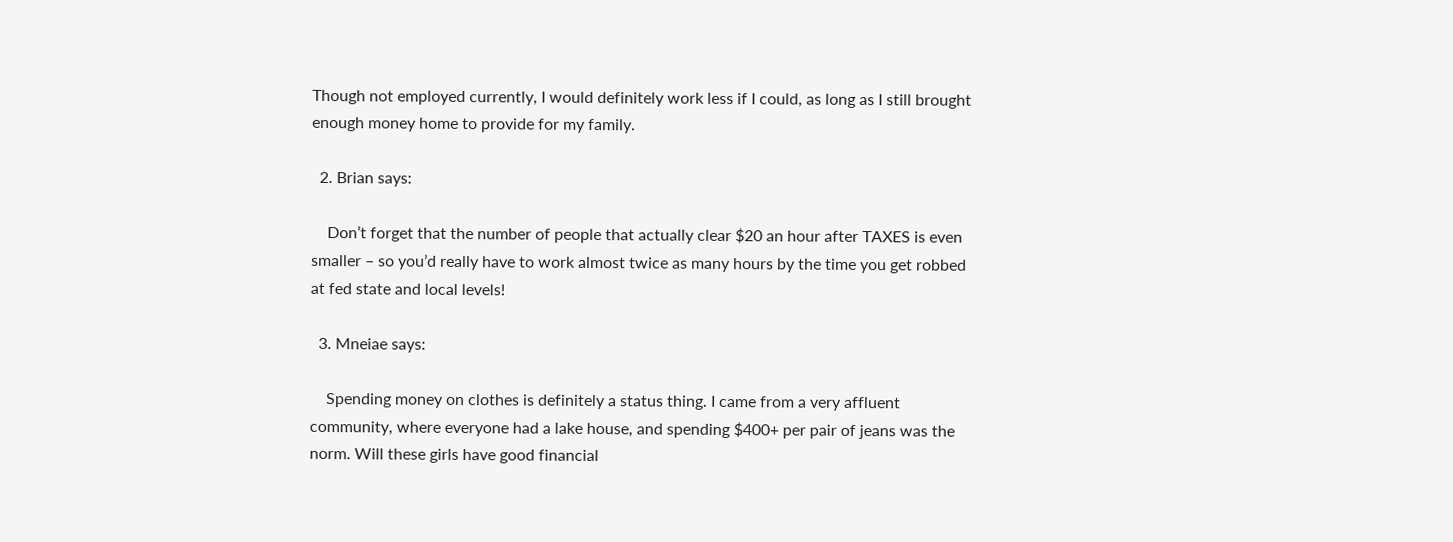Though not employed currently, I would definitely work less if I could, as long as I still brought enough money home to provide for my family.

  2. Brian says:

    Don’t forget that the number of people that actually clear $20 an hour after TAXES is even smaller – so you’d really have to work almost twice as many hours by the time you get robbed at fed state and local levels!

  3. Mneiae says:

    Spending money on clothes is definitely a status thing. I came from a very affluent community, where everyone had a lake house, and spending $400+ per pair of jeans was the norm. Will these girls have good financial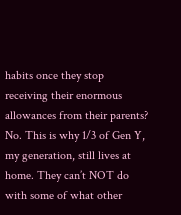habits once they stop receiving their enormous allowances from their parents? No. This is why 1/3 of Gen Y, my generation, still lives at home. They can’t NOT do with some of what other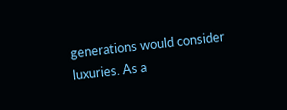generations would consider luxuries. As a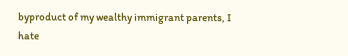byproduct of my wealthy immigrant parents, I hate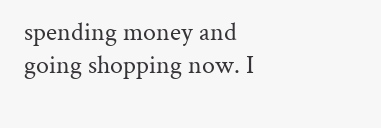spending money and going shopping now. I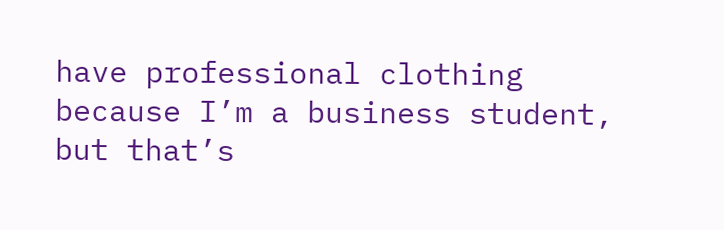have professional clothing because I’m a business student, but that’s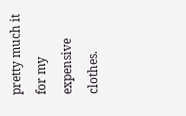pretty much it for my expensive clothes.